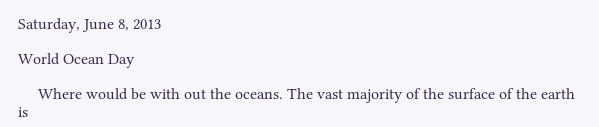Saturday, June 8, 2013

World Ocean Day

     Where would be with out the oceans. The vast majority of the surface of the earth is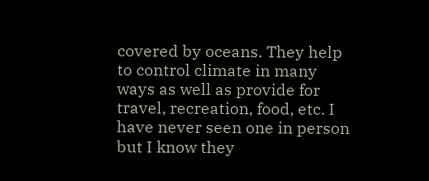covered by oceans. They help to control climate in many ways as well as provide for travel, recreation, food, etc. I have never seen one in person but I know they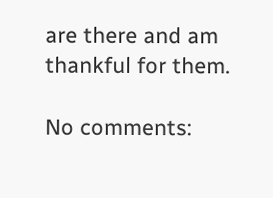are there and am thankful for them.

No comments: